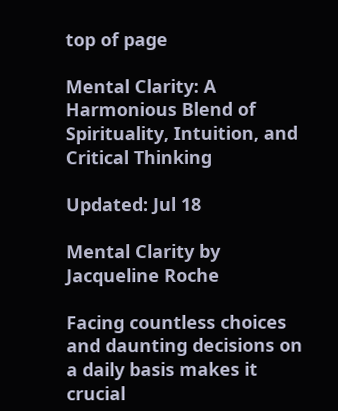top of page

Mental Clarity: A Harmonious Blend of Spirituality, Intuition, and Critical Thinking

Updated: Jul 18

Mental Clarity by Jacqueline Roche

Facing countless choices and daunting decisions on a daily basis makes it crucial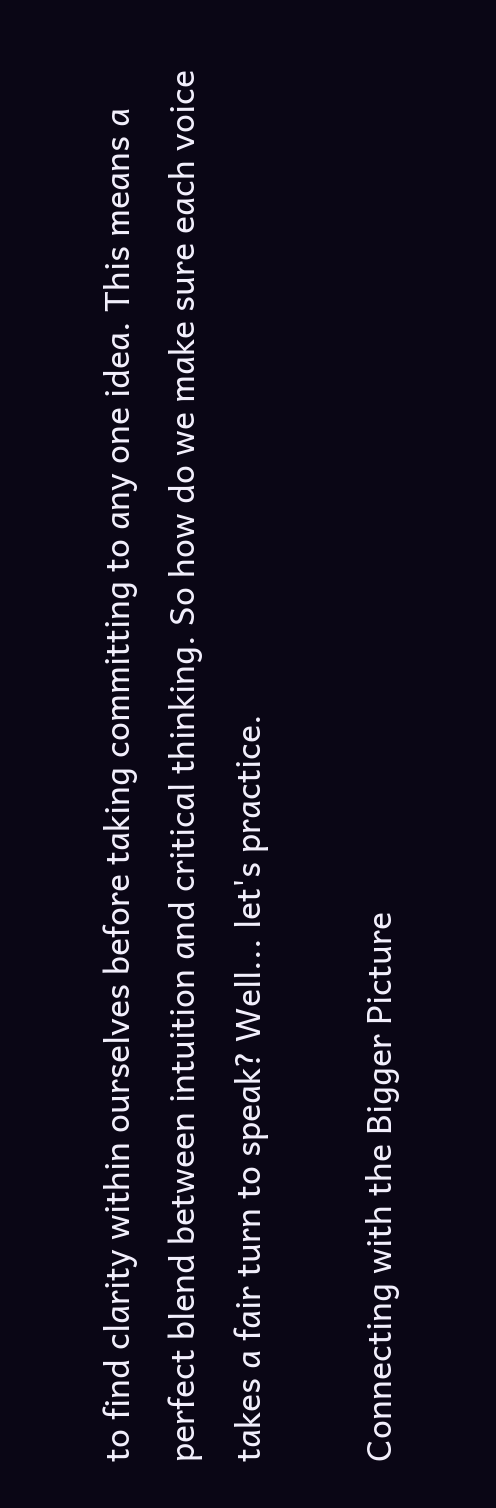to find clarity within ourselves before taking committing to any one idea. This means a perfect blend between intuition and critical thinking. So how do we make sure each voice takes a fair turn to speak? Well... let's practice.

Connecting with the Bigger Picture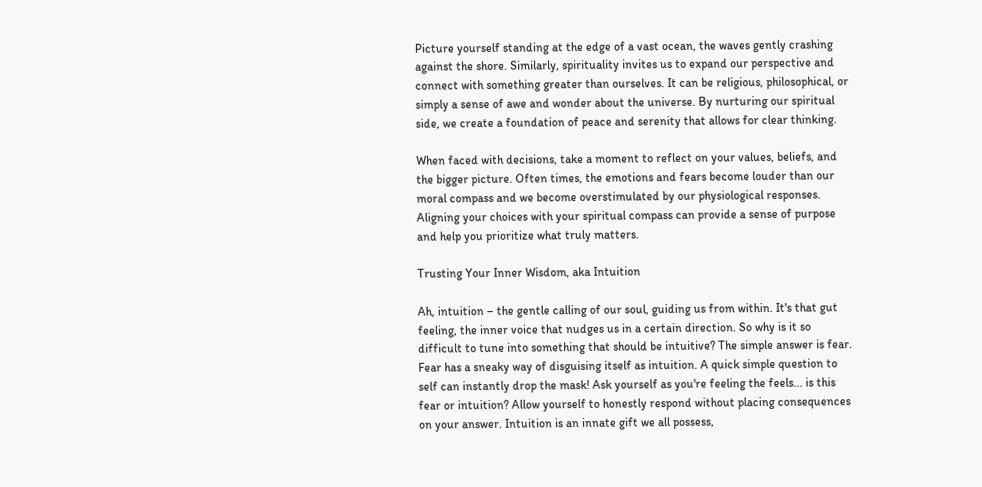Picture yourself standing at the edge of a vast ocean, the waves gently crashing against the shore. Similarly, spirituality invites us to expand our perspective and connect with something greater than ourselves. It can be religious, philosophical, or simply a sense of awe and wonder about the universe. By nurturing our spiritual side, we create a foundation of peace and serenity that allows for clear thinking.

When faced with decisions, take a moment to reflect on your values, beliefs, and the bigger picture. Often times, the emotions and fears become louder than our moral compass and we become overstimulated by our physiological responses. Aligning your choices with your spiritual compass can provide a sense of purpose and help you prioritize what truly matters.

Trusting Your Inner Wisdom, aka Intuition

Ah, intuition – the gentle calling of our soul, guiding us from within. It's that gut feeling, the inner voice that nudges us in a certain direction. So why is it so difficult to tune into something that should be intuitive? The simple answer is fear. Fear has a sneaky way of disguising itself as intuition. A quick simple question to self can instantly drop the mask! Ask yourself as you're feeling the feels... is this fear or intuition? Allow yourself to honestly respond without placing consequences on your answer. Intuition is an innate gift we all possess,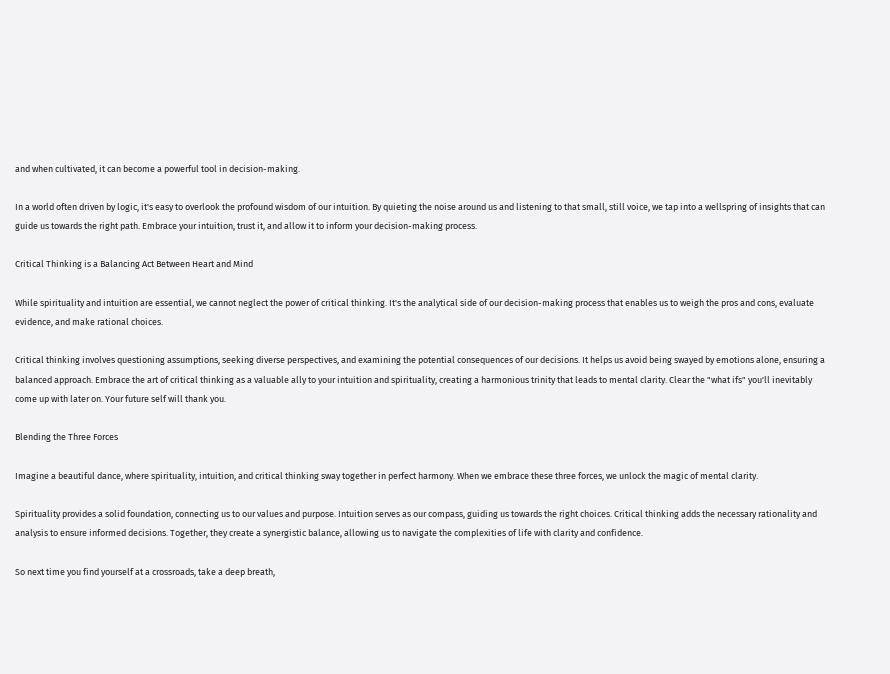and when cultivated, it can become a powerful tool in decision-making.

In a world often driven by logic, it's easy to overlook the profound wisdom of our intuition. By quieting the noise around us and listening to that small, still voice, we tap into a wellspring of insights that can guide us towards the right path. Embrace your intuition, trust it, and allow it to inform your decision-making process.

Critical Thinking is a Balancing Act Between Heart and Mind

While spirituality and intuition are essential, we cannot neglect the power of critical thinking. It's the analytical side of our decision-making process that enables us to weigh the pros and cons, evaluate evidence, and make rational choices.

Critical thinking involves questioning assumptions, seeking diverse perspectives, and examining the potential consequences of our decisions. It helps us avoid being swayed by emotions alone, ensuring a balanced approach. Embrace the art of critical thinking as a valuable ally to your intuition and spirituality, creating a harmonious trinity that leads to mental clarity. Clear the "what ifs" you'll inevitably come up with later on. Your future self will thank you.

Blending the Three Forces

Imagine a beautiful dance, where spirituality, intuition, and critical thinking sway together in perfect harmony. When we embrace these three forces, we unlock the magic of mental clarity.

Spirituality provides a solid foundation, connecting us to our values and purpose. Intuition serves as our compass, guiding us towards the right choices. Critical thinking adds the necessary rationality and analysis to ensure informed decisions. Together, they create a synergistic balance, allowing us to navigate the complexities of life with clarity and confidence.

So next time you find yourself at a crossroads, take a deep breath,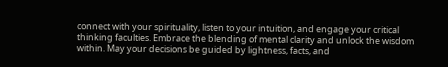connect with your spirituality, listen to your intuition, and engage your critical thinking faculties. Embrace the blending of mental clarity and unlock the wisdom within. May your decisions be guided by lightness, facts, and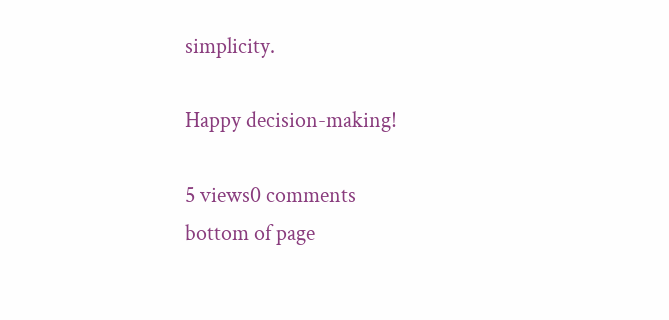simplicity.

Happy decision-making!

5 views0 comments
bottom of page